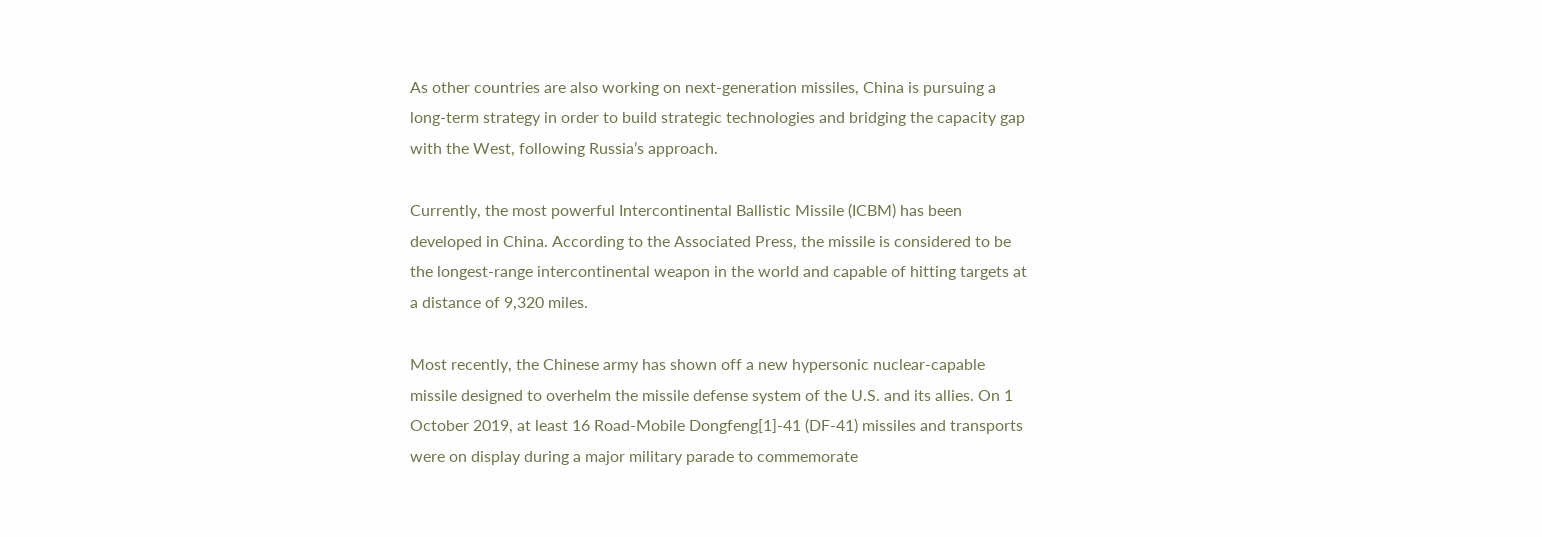As other countries are also working on next-generation missiles, China is pursuing a long-term strategy in order to build strategic technologies and bridging the capacity gap with the West, following Russia’s approach.

Currently, the most powerful Intercontinental Ballistic Missile (ICBM) has been developed in China. According to the Associated Press, the missile is considered to be the longest-range intercontinental weapon in the world and capable of hitting targets at a distance of 9,320 miles.

Most recently, the Chinese army has shown off a new hypersonic nuclear-capable missile designed to overhelm the missile defense system of the U.S. and its allies. On 1 October 2019, at least 16 Road-Mobile Dongfeng[1]-41 (DF-41) missiles and transports were on display during a major military parade to commemorate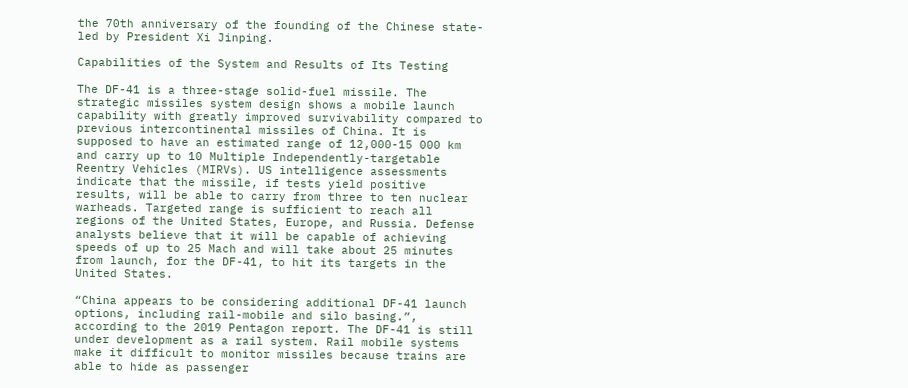the 70th anniversary of the founding of the Chinese state-led by President Xi Jinping.

Capabilities of the System and Results of Its Testing

The DF-41 is a three-stage solid-fuel missile. The strategic missiles system design shows a mobile launch capability with greatly improved survivability compared to previous intercontinental missiles of China. It is supposed to have an estimated range of 12,000-15 000 km and carry up to 10 Multiple Independently-targetable Reentry Vehicles (MIRVs). US intelligence assessments indicate that the missile, if tests yield positive results, will be able to carry from three to ten nuclear warheads. Targeted range is sufficient to reach all regions of the United States, Europe, and Russia. Defense analysts believe that it will be capable of achieving speeds of up to 25 Mach and will take about 25 minutes from launch, for the DF-41, to hit its targets in the United States.

“China appears to be considering additional DF-41 launch options, including rail-mobile and silo basing.”, according to the 2019 Pentagon report. The DF-41 is still under development as a rail system. Rail mobile systems make it difficult to monitor missiles because trains are able to hide as passenger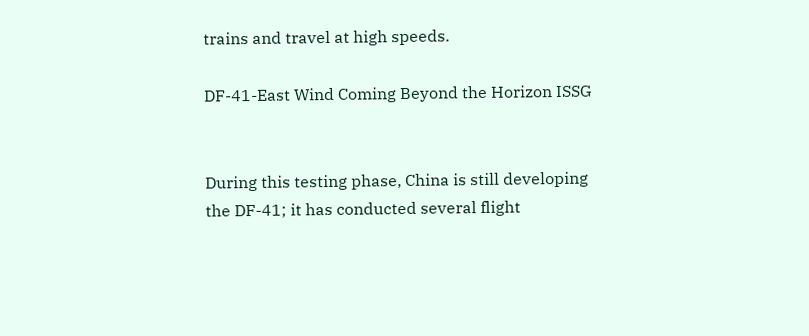trains and travel at high speeds.

DF-41-East Wind Coming Beyond the Horizon ISSG


During this testing phase, China is still developing the DF-41; it has conducted several flight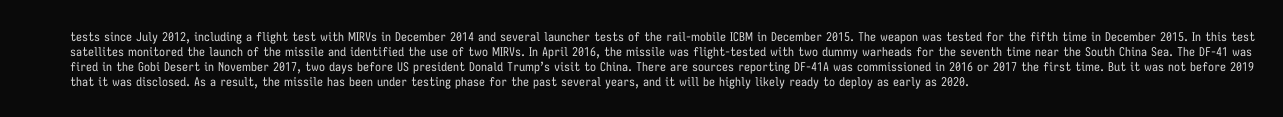tests since July 2012, including a flight test with MIRVs in December 2014 and several launcher tests of the rail-mobile ICBM in December 2015. The weapon was tested for the fifth time in December 2015. In this test satellites monitored the launch of the missile and identified the use of two MIRVs. In April 2016, the missile was flight-tested with two dummy warheads for the seventh time near the South China Sea. The DF-41 was fired in the Gobi Desert in November 2017, two days before US president Donald Trump’s visit to China. There are sources reporting DF-41A was commissioned in 2016 or 2017 the first time. But it was not before 2019 that it was disclosed. As a result, the missile has been under testing phase for the past several years, and it will be highly likely ready to deploy as early as 2020.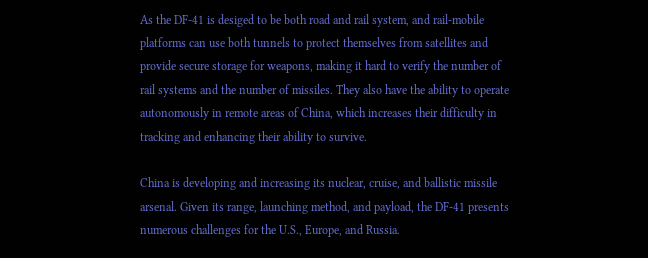As the DF-41 is desiged to be both road and rail system, and rail-mobile platforms can use both tunnels to protect themselves from satellites and provide secure storage for weapons, making it hard to verify the number of rail systems and the number of missiles. They also have the ability to operate autonomously in remote areas of China, which increases their difficulty in tracking and enhancing their ability to survive.

China is developing and increasing its nuclear, cruise, and ballistic missile arsenal. Given its range, launching method, and payload, the DF-41 presents numerous challenges for the U.S., Europe, and Russia.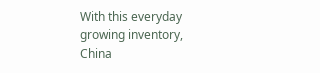With this everyday growing inventory, China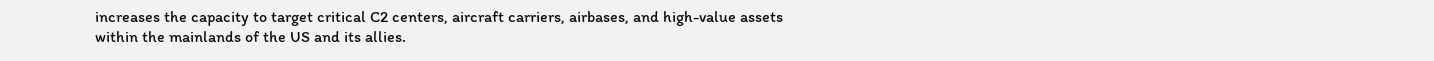increases the capacity to target critical C2 centers, aircraft carriers, airbases, and high-value assets within the mainlands of the US and its allies.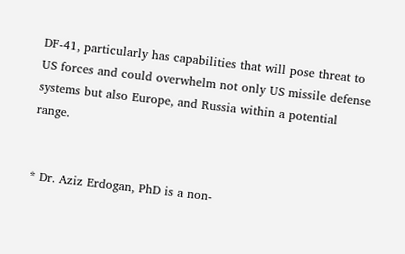DF-41, particularly has capabilities that will pose threat to US forces and could overwhelm not only US missile defense systems but also Europe, and Russia within a potential range.


* Dr. Aziz Erdogan, PhD is a non-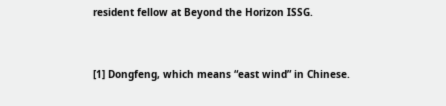resident fellow at Beyond the Horizon ISSG.


[1] Dongfeng, which means “east wind” in Chinese.